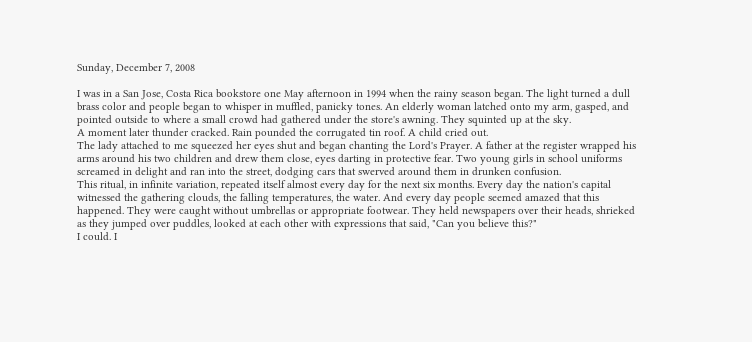Sunday, December 7, 2008

I was in a San Jose, Costa Rica bookstore one May afternoon in 1994 when the rainy season began. The light turned a dull brass color and people began to whisper in muffled, panicky tones. An elderly woman latched onto my arm, gasped, and pointed outside to where a small crowd had gathered under the store's awning. They squinted up at the sky.
A moment later thunder cracked. Rain pounded the corrugated tin roof. A child cried out.
The lady attached to me squeezed her eyes shut and began chanting the Lord's Prayer. A father at the register wrapped his arms around his two children and drew them close, eyes darting in protective fear. Two young girls in school uniforms screamed in delight and ran into the street, dodging cars that swerved around them in drunken confusion.
This ritual, in infinite variation, repeated itself almost every day for the next six months. Every day the nation's capital witnessed the gathering clouds, the falling temperatures, the water. And every day people seemed amazed that this happened. They were caught without umbrellas or appropriate footwear. They held newspapers over their heads, shrieked as they jumped over puddles, looked at each other with expressions that said, "Can you believe this?"
I could. I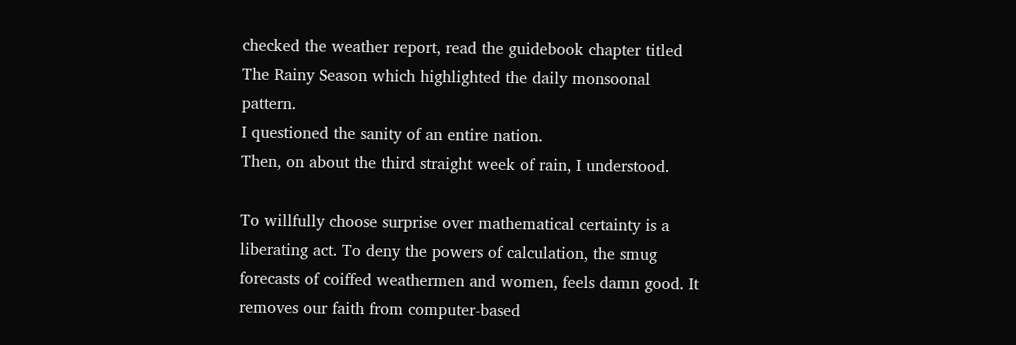checked the weather report, read the guidebook chapter titled The Rainy Season which highlighted the daily monsoonal pattern.
I questioned the sanity of an entire nation.
Then, on about the third straight week of rain, I understood.

To willfully choose surprise over mathematical certainty is a liberating act. To deny the powers of calculation, the smug forecasts of coiffed weathermen and women, feels damn good. It removes our faith from computer-based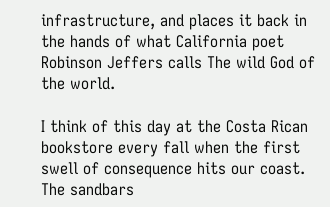infrastructure, and places it back in the hands of what California poet Robinson Jeffers calls The wild God of the world.

I think of this day at the Costa Rican bookstore every fall when the first swell of consequence hits our coast. The sandbars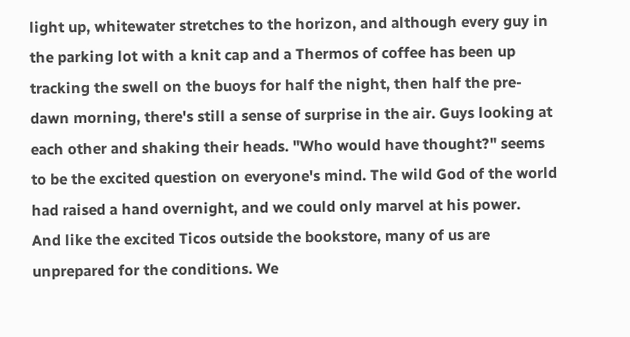light up, whitewater stretches to the horizon, and although every guy in the parking lot with a knit cap and a Thermos of coffee has been up tracking the swell on the buoys for half the night, then half the pre-dawn morning, there's still a sense of surprise in the air. Guys looking at each other and shaking their heads. "Who would have thought?" seems to be the excited question on everyone's mind. The wild God of the world had raised a hand overnight, and we could only marvel at his power.
And like the excited Ticos outside the bookstore, many of us are unprepared for the conditions. We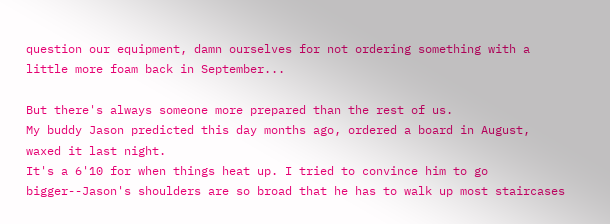question our equipment, damn ourselves for not ordering something with a little more foam back in September...

But there's always someone more prepared than the rest of us.
My buddy Jason predicted this day months ago, ordered a board in August, waxed it last night.
It's a 6'10 for when things heat up. I tried to convince him to go bigger--Jason's shoulders are so broad that he has to walk up most staircases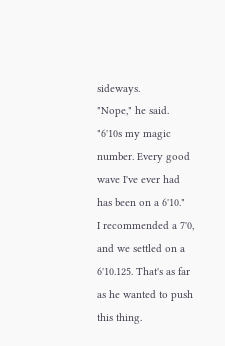sideways.
"Nope," he said. "6'10s my magic number. Every good wave I've ever had has been on a 6'10."
I recommended a 7'0, and we settled on a 6'10.125. That's as far as he wanted to push this thing.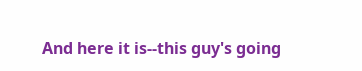And here it is--this guy's going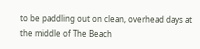to be paddling out on clean, overhead days at the middle of The Beach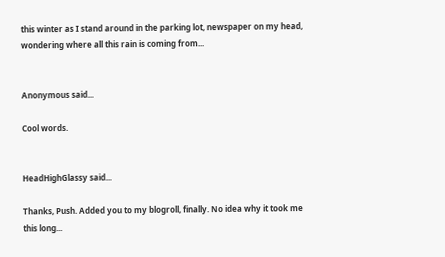this winter as I stand around in the parking lot, newspaper on my head, wondering where all this rain is coming from...


Anonymous said...

Cool words.


HeadHighGlassy said...

Thanks, Push. Added you to my blogroll, finally. No idea why it took me this long...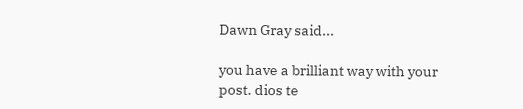Dawn Gray said...

you have a brilliant way with your post. dios te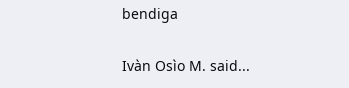bendiga

Ivàn Osìo M. said...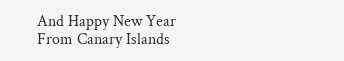And Happy New Year
From Canary Islands